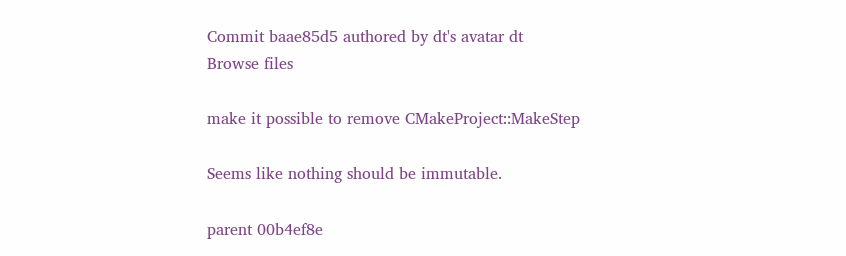Commit baae85d5 authored by dt's avatar dt
Browse files

make it possible to remove CMakeProject::MakeStep

Seems like nothing should be immutable.

parent 00b4ef8e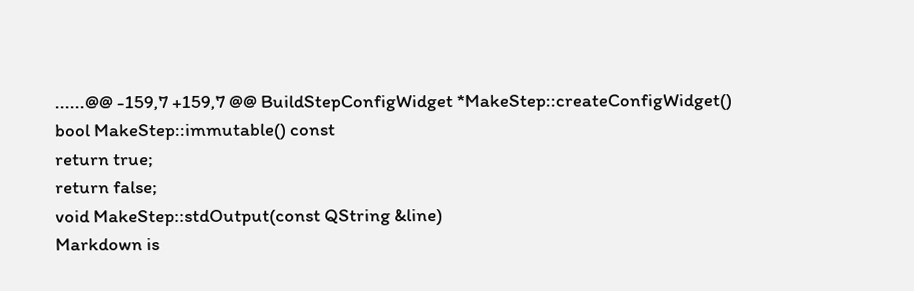......@@ -159,7 +159,7 @@ BuildStepConfigWidget *MakeStep::createConfigWidget()
bool MakeStep::immutable() const
return true;
return false;
void MakeStep::stdOutput(const QString &line)
Markdown is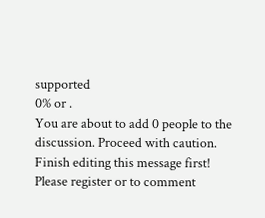supported
0% or .
You are about to add 0 people to the discussion. Proceed with caution.
Finish editing this message first!
Please register or to comment